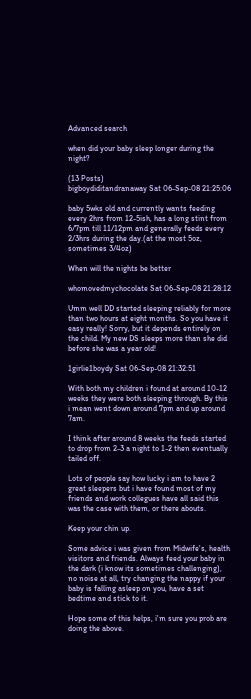Advanced search

when did your baby sleep longer during the night?

(13 Posts)
bigboydiditandranaway Sat 06-Sep-08 21:25:06

baby 5wks old and currently wants feeding every 2hrs from 12-5ish, has a long stint from 6/7pm till 11/12pm and generally feeds every 2/3hrs during the day.(at the most 5oz, sometimes 3/4oz)

When will the nights be better

whomovedmychocolate Sat 06-Sep-08 21:28:12

Umm well DD started sleeping reliably for more than two hours at eight months. So you have it easy really! Sorry, but it depends entirely on the child. My new DS sleeps more than she did before she was a year old!

1girlie1boydy Sat 06-Sep-08 21:32:51

With both my children i found at around 10-12 weeks they were both sleeping through. By this i mean went down around 7pm and up around 7am.

I think after around 8 weeks the feeds started to drop from 2-3 a night to 1-2 then eventually tailed off.

Lots of people say how lucky i am to have 2 great sleepers but i have found most of my friends and work collegues have all said this was the case with them, or there abouts.

Keep your chin up.

Some advice i was given from Midwife's, health visitors and friends. Always feed your baby in the dark (i know its sometimes challenging), no noise at all, try changing the nappy if your baby is falling asleep on you, have a set bedtime and stick to it.

Hope some of this helps, i'm sure you prob are doing the above.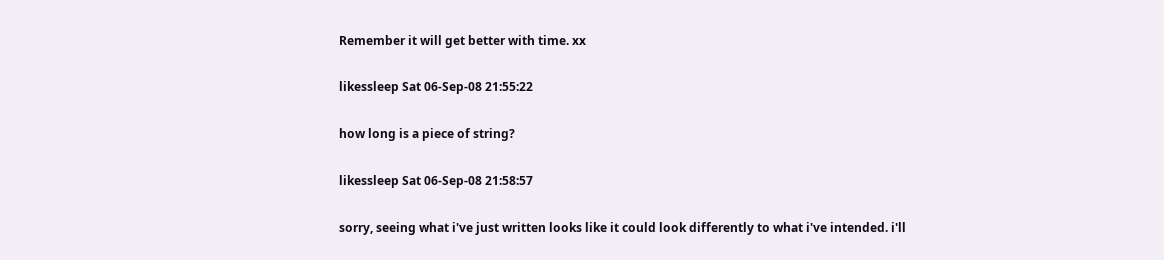Remember it will get better with time. xx

likessleep Sat 06-Sep-08 21:55:22

how long is a piece of string?

likessleep Sat 06-Sep-08 21:58:57

sorry, seeing what i've just written looks like it could look differently to what i've intended. i'll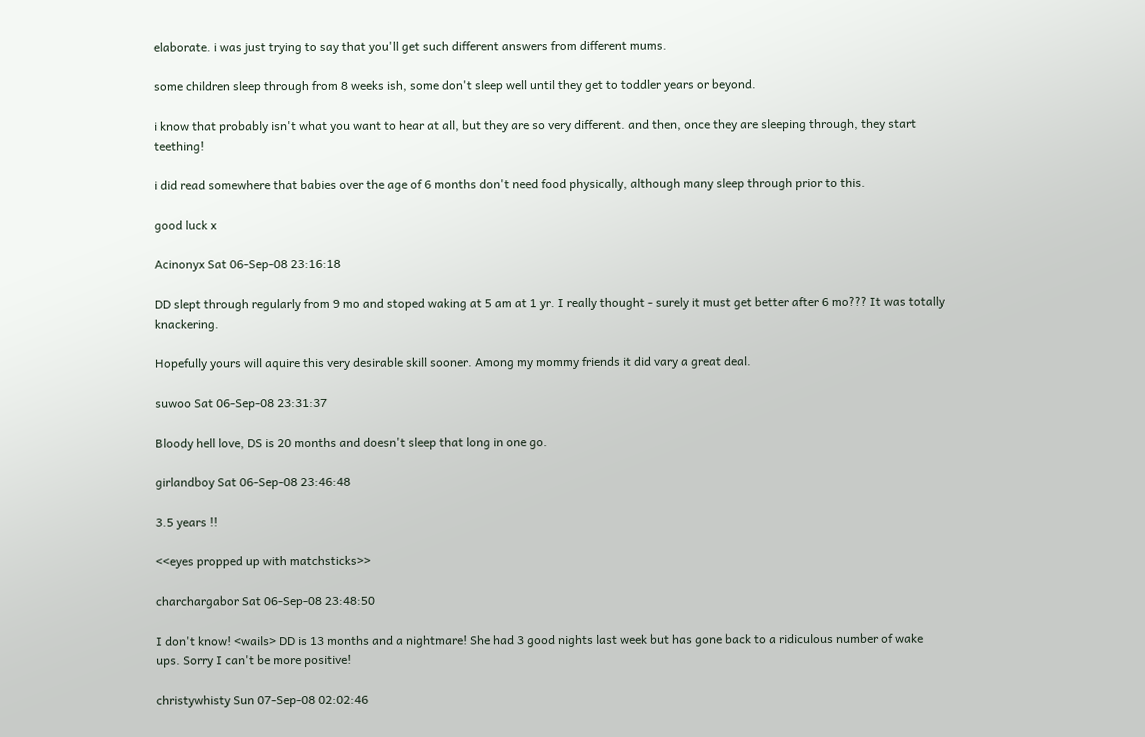elaborate. i was just trying to say that you'll get such different answers from different mums.

some children sleep through from 8 weeks ish, some don't sleep well until they get to toddler years or beyond.

i know that probably isn't what you want to hear at all, but they are so very different. and then, once they are sleeping through, they start teething!

i did read somewhere that babies over the age of 6 months don't need food physically, although many sleep through prior to this.

good luck x

Acinonyx Sat 06-Sep-08 23:16:18

DD slept through regularly from 9 mo and stoped waking at 5 am at 1 yr. I really thought - surely it must get better after 6 mo??? It was totally knackering.

Hopefully yours will aquire this very desirable skill sooner. Among my mommy friends it did vary a great deal.

suwoo Sat 06-Sep-08 23:31:37

Bloody hell love, DS is 20 months and doesn't sleep that long in one go.

girlandboy Sat 06-Sep-08 23:46:48

3.5 years !!

<<eyes propped up with matchsticks>>

charchargabor Sat 06-Sep-08 23:48:50

I don't know! <wails> DD is 13 months and a nightmare! She had 3 good nights last week but has gone back to a ridiculous number of wake ups. Sorry I can't be more positive!

christywhisty Sun 07-Sep-08 02:02:46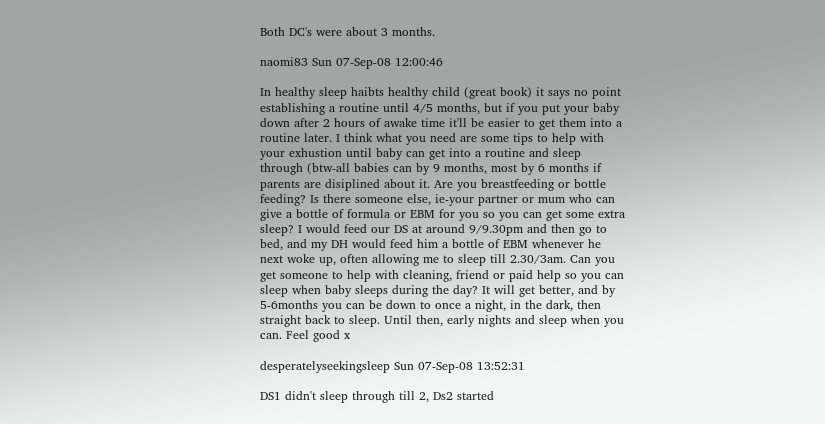Both DC's were about 3 months.

naomi83 Sun 07-Sep-08 12:00:46

In healthy sleep haibts healthy child (great book) it says no point establishing a routine until 4/5 months, but if you put your baby down after 2 hours of awake time it'll be easier to get them into a routine later. I think what you need are some tips to help with your exhustion until baby can get into a routine and sleep through (btw-all babies can by 9 months, most by 6 months if parents are disiplined about it. Are you breastfeeding or bottle feeding? Is there someone else, ie-your partner or mum who can give a bottle of formula or EBM for you so you can get some extra sleep? I would feed our DS at around 9/9.30pm and then go to bed, and my DH would feed him a bottle of EBM whenever he next woke up, often allowing me to sleep till 2.30/3am. Can you get someone to help with cleaning, friend or paid help so you can sleep when baby sleeps during the day? It will get better, and by 5-6months you can be down to once a night, in the dark, then straight back to sleep. Until then, early nights and sleep when you can. Feel good x

desperatelyseekingsleep Sun 07-Sep-08 13:52:31

DS1 didn't sleep through till 2, Ds2 started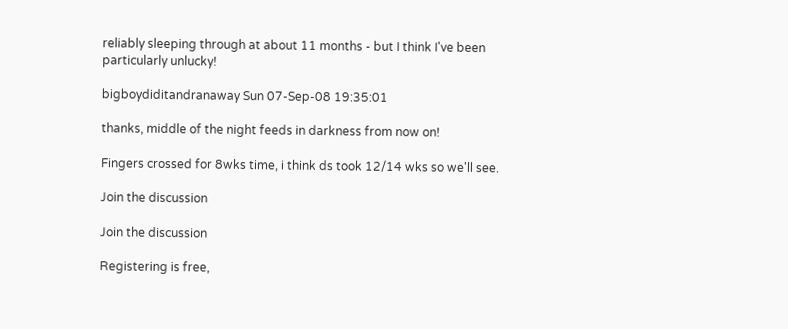reliably sleeping through at about 11 months - but I think I've been particularly unlucky!

bigboydiditandranaway Sun 07-Sep-08 19:35:01

thanks, middle of the night feeds in darkness from now on!

Fingers crossed for 8wks time, i think ds took 12/14 wks so we'll see.

Join the discussion

Join the discussion

Registering is free,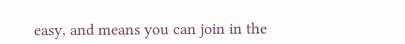easy, and means you can join in the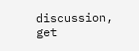discussion, get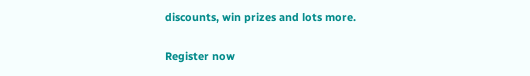discounts, win prizes and lots more.

Register now